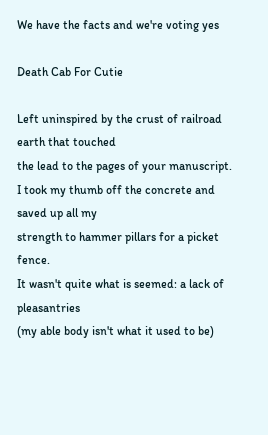We have the facts and we're voting yes

Death Cab For Cutie

Left uninspired by the crust of railroad earth that touched
the lead to the pages of your manuscript.
I took my thumb off the concrete and saved up all my
strength to hammer pillars for a picket fence.
It wasn't quite what is seemed: a lack of pleasantries
(my able body isn't what it used to be)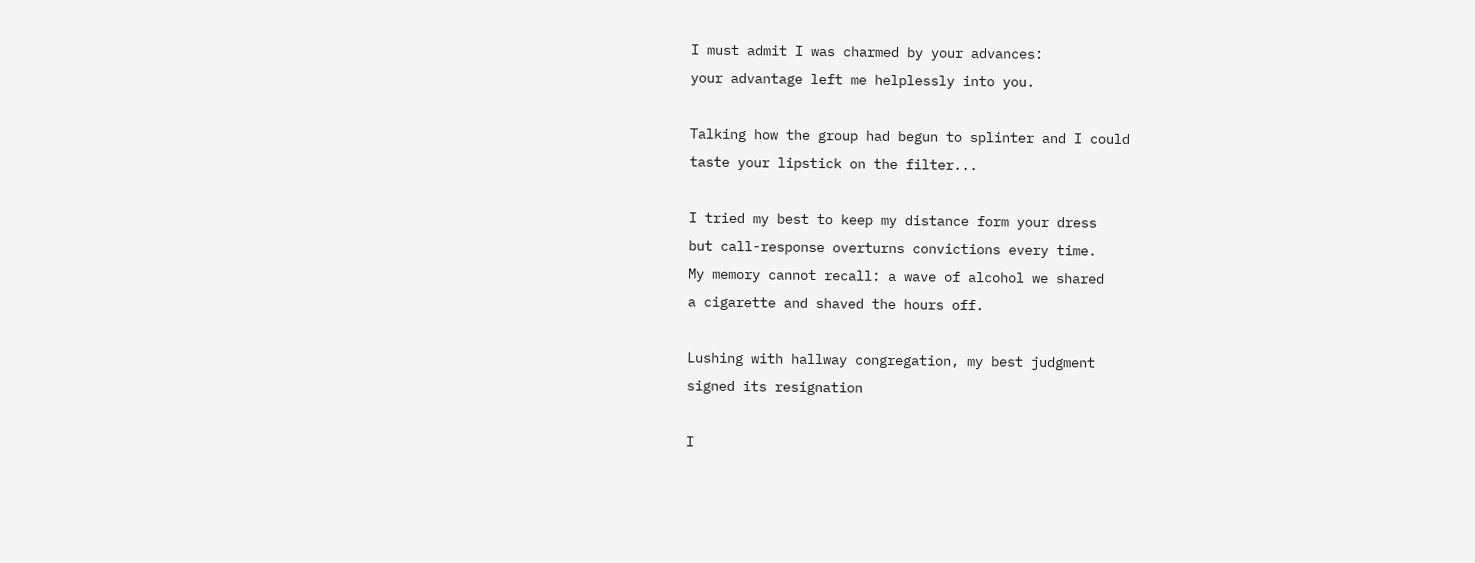I must admit I was charmed by your advances:
your advantage left me helplessly into you.

Talking how the group had begun to splinter and I could
taste your lipstick on the filter...

I tried my best to keep my distance form your dress
but call-response overturns convictions every time.
My memory cannot recall: a wave of alcohol we shared
a cigarette and shaved the hours off.

Lushing with hallway congregation, my best judgment
signed its resignation

I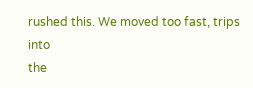rushed this. We moved too fast, trips into
the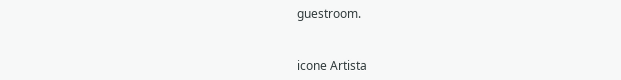guestroom.


icone Artista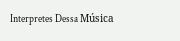Interpretes Dessa Música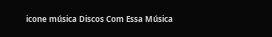icone música Discos Com Essa Música